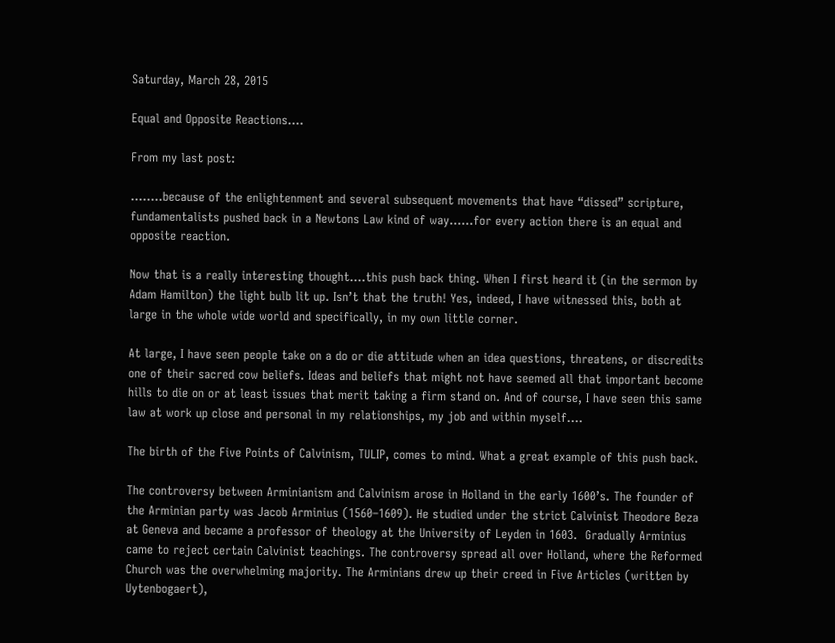Saturday, March 28, 2015

Equal and Opposite Reactions....

From my last post:

……..because of the enlightenment and several subsequent movements that have “dissed” scripture, fundamentalists pushed back in a Newtons Law kind of way…...for every action there is an equal and opposite reaction.

Now that is a really interesting thought….this push back thing. When I first heard it (in the sermon by Adam Hamilton) the light bulb lit up. Isn’t that the truth! Yes, indeed, I have witnessed this, both at large in the whole wide world and specifically, in my own little corner.

At large, I have seen people take on a do or die attitude when an idea questions, threatens, or discredits one of their sacred cow beliefs. Ideas and beliefs that might not have seemed all that important become hills to die on or at least issues that merit taking a firm stand on. And of course, I have seen this same law at work up close and personal in my relationships, my job and within myself....

The birth of the Five Points of Calvinism, TULIP, comes to mind. What a great example of this push back.

The controversy between Arminianism and Calvinism arose in Holland in the early 1600’s. The founder of the Arminian party was Jacob Arminius (1560–1609). He studied under the strict Calvinist Theodore Beza at Geneva and became a professor of theology at the University of Leyden in 1603.  Gradually Arminius came to reject certain Calvinist teachings. The controversy spread all over Holland, where the Reformed Church was the overwhelming majority. The Arminians drew up their creed in Five Articles (written by Uytenbogaert),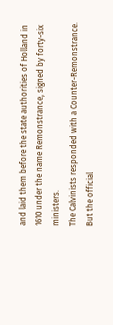and laid them before the state authorities of Holland in 1610 under the name Remonstrance, signed by forty-six ministers.
The Calvinists responded with a Counter-Remonstrance. But the official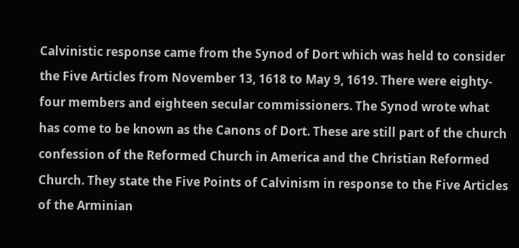Calvinistic response came from the Synod of Dort which was held to consider the Five Articles from November 13, 1618 to May 9, 1619. There were eighty-four members and eighteen secular commissioners. The Synod wrote what has come to be known as the Canons of Dort. These are still part of the church confession of the Reformed Church in America and the Christian Reformed Church. They state the Five Points of Calvinism in response to the Five Articles of the Arminian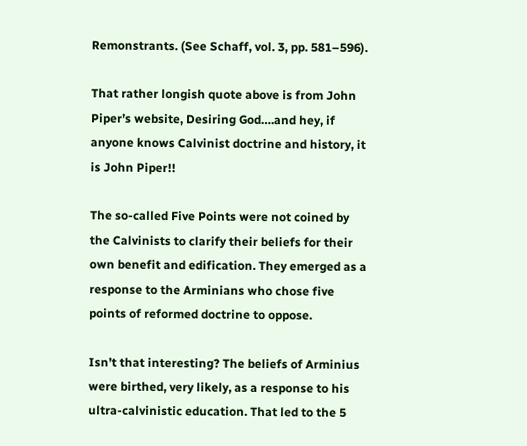Remonstrants. (See Schaff, vol. 3, pp. 581–596).

That rather longish quote above is from John Piper’s website, Desiring God….and hey, if anyone knows Calvinist doctrine and history, it is John Piper!!

The so-called Five Points were not coined by the Calvinists to clarify their beliefs for their own benefit and edification. They emerged as a response to the Arminians who chose five points of reformed doctrine to oppose.

Isn’t that interesting? The beliefs of Arminius were birthed, very likely, as a response to his ultra-calvinistic education. That led to the 5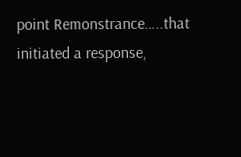point Remonstrance…..that initiated a response,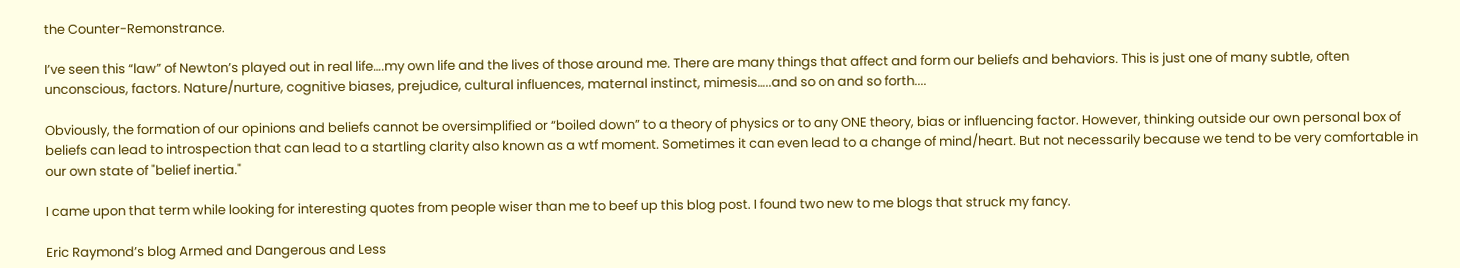the Counter-Remonstrance.

I’ve seen this “law” of Newton’s played out in real life….my own life and the lives of those around me. There are many things that affect and form our beliefs and behaviors. This is just one of many subtle, often unconscious, factors. Nature/nurture, cognitive biases, prejudice, cultural influences, maternal instinct, mimesis…..and so on and so forth....

Obviously, the formation of our opinions and beliefs cannot be oversimplified or “boiled down” to a theory of physics or to any ONE theory, bias or influencing factor. However, thinking outside our own personal box of beliefs can lead to introspection that can lead to a startling clarity also known as a wtf moment. Sometimes it can even lead to a change of mind/heart. But not necessarily because we tend to be very comfortable in our own state of "belief inertia."

I came upon that term while looking for interesting quotes from people wiser than me to beef up this blog post. I found two new to me blogs that struck my fancy.

Eric Raymond’s blog Armed and Dangerous and Less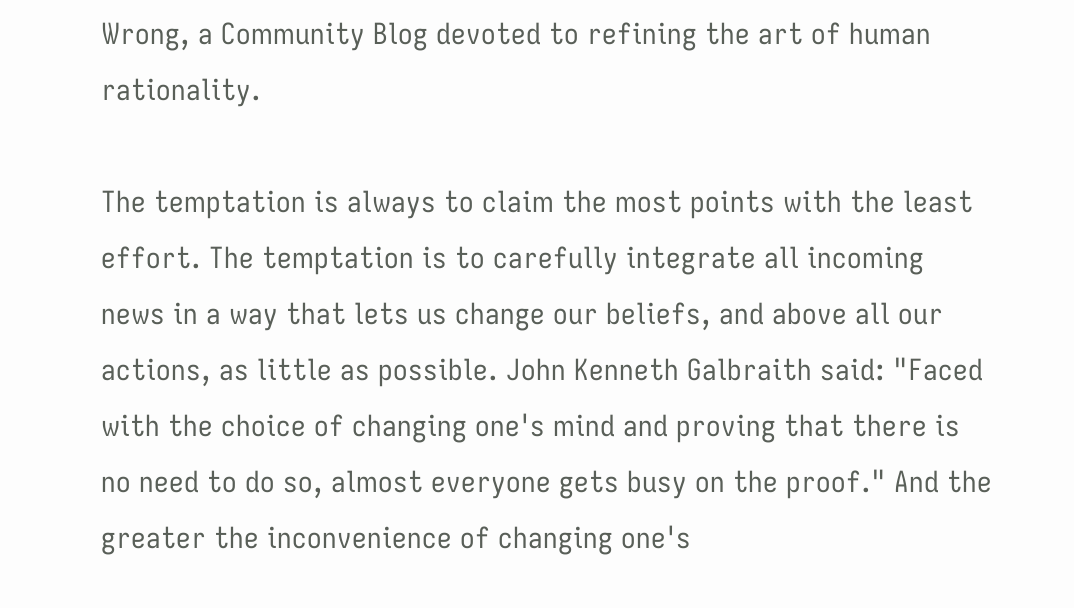Wrong, a Community Blog devoted to refining the art of human rationality.

The temptation is always to claim the most points with the least effort. The temptation is to carefully integrate all incoming news in a way that lets us change our beliefs, and above all our actions, as little as possible. John Kenneth Galbraith said: "Faced with the choice of changing one's mind and proving that there is no need to do so, almost everyone gets busy on the proof." And the greater the inconvenience of changing one's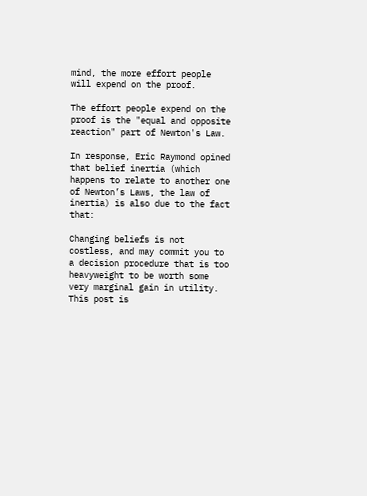mind, the more effort people will expend on the proof.

The effort people expend on the proof is the "equal and opposite reaction" part of Newton's Law.

In response, Eric Raymond opined that belief inertia (which happens to relate to another one of Newton’s Laws, the law of inertia) is also due to the fact that:

Changing beliefs is not costless, and may commit you to a decision procedure that is too heavyweight to be worth some very marginal gain in utility.
This post is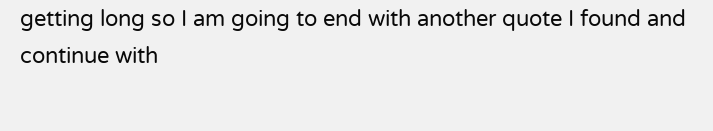getting long so I am going to end with another quote I found and continue with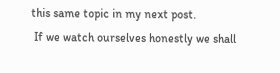this same topic in my next post.
 If we watch ourselves honestly we shall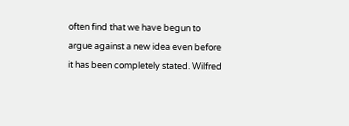often find that we have begun to argue against a new idea even before it has been completely stated. Wilfred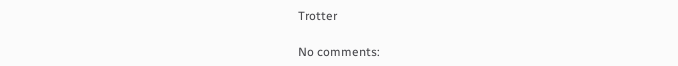Trotter

No comments: